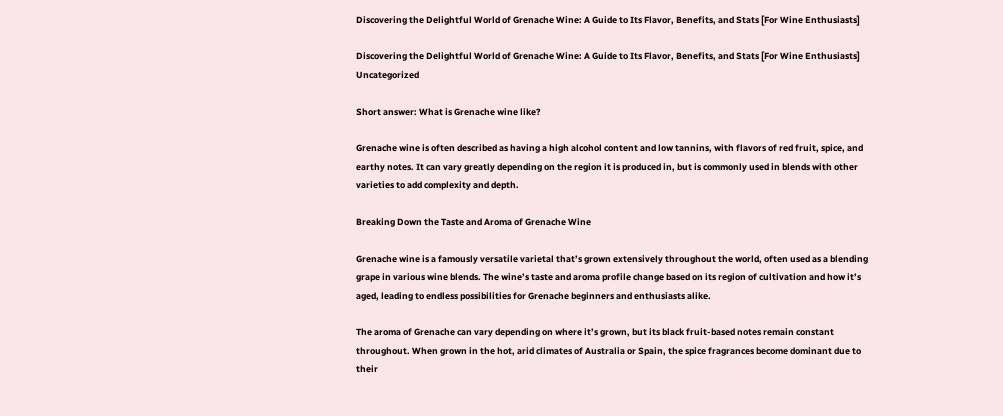Discovering the Delightful World of Grenache Wine: A Guide to Its Flavor, Benefits, and Stats [For Wine Enthusiasts]

Discovering the Delightful World of Grenache Wine: A Guide to Its Flavor, Benefits, and Stats [For Wine Enthusiasts] Uncategorized

Short answer: What is Grenache wine like?

Grenache wine is often described as having a high alcohol content and low tannins, with flavors of red fruit, spice, and earthy notes. It can vary greatly depending on the region it is produced in, but is commonly used in blends with other varieties to add complexity and depth.

Breaking Down the Taste and Aroma of Grenache Wine

Grenache wine is a famously versatile varietal that’s grown extensively throughout the world, often used as a blending grape in various wine blends. The wine’s taste and aroma profile change based on its region of cultivation and how it’s aged, leading to endless possibilities for Grenache beginners and enthusiasts alike.

The aroma of Grenache can vary depending on where it’s grown, but its black fruit-based notes remain constant throughout. When grown in the hot, arid climates of Australia or Spain, the spice fragrances become dominant due to their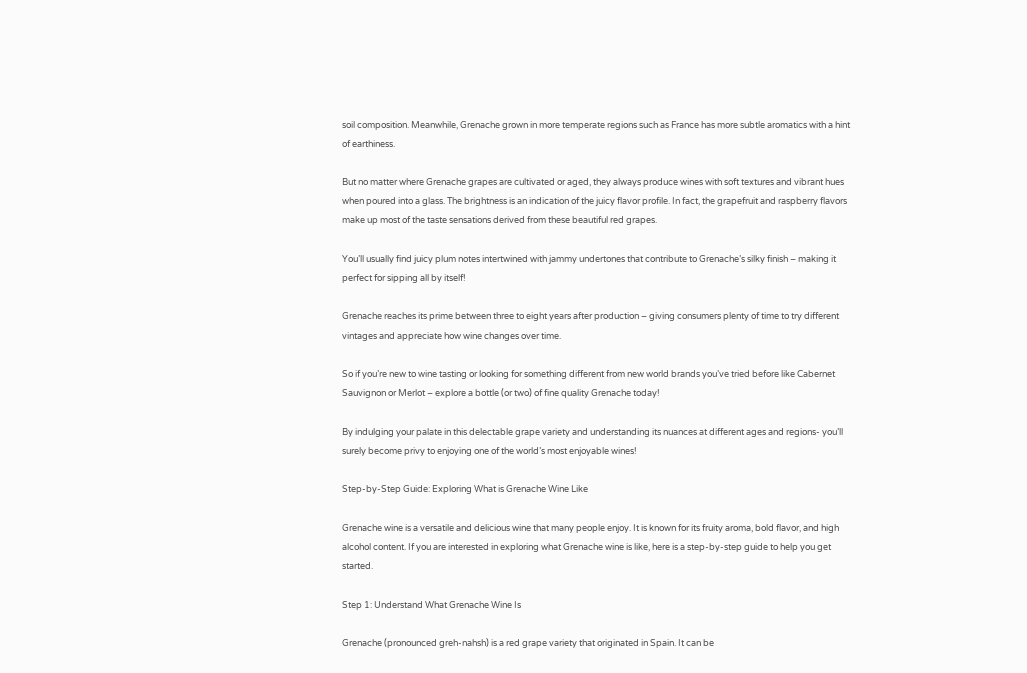soil composition. Meanwhile, Grenache grown in more temperate regions such as France has more subtle aromatics with a hint of earthiness.

But no matter where Grenache grapes are cultivated or aged, they always produce wines with soft textures and vibrant hues when poured into a glass. The brightness is an indication of the juicy flavor profile. In fact, the grapefruit and raspberry flavors make up most of the taste sensations derived from these beautiful red grapes.

You’ll usually find juicy plum notes intertwined with jammy undertones that contribute to Grenache’s silky finish – making it perfect for sipping all by itself!

Grenache reaches its prime between three to eight years after production – giving consumers plenty of time to try different vintages and appreciate how wine changes over time.

So if you’re new to wine tasting or looking for something different from new world brands you’ve tried before like Cabernet Sauvignon or Merlot – explore a bottle (or two) of fine quality Grenache today!

By indulging your palate in this delectable grape variety and understanding its nuances at different ages and regions- you’ll surely become privy to enjoying one of the world’s most enjoyable wines!

Step-by-Step Guide: Exploring What is Grenache Wine Like

Grenache wine is a versatile and delicious wine that many people enjoy. It is known for its fruity aroma, bold flavor, and high alcohol content. If you are interested in exploring what Grenache wine is like, here is a step-by-step guide to help you get started.

Step 1: Understand What Grenache Wine Is

Grenache (pronounced greh-nahsh) is a red grape variety that originated in Spain. It can be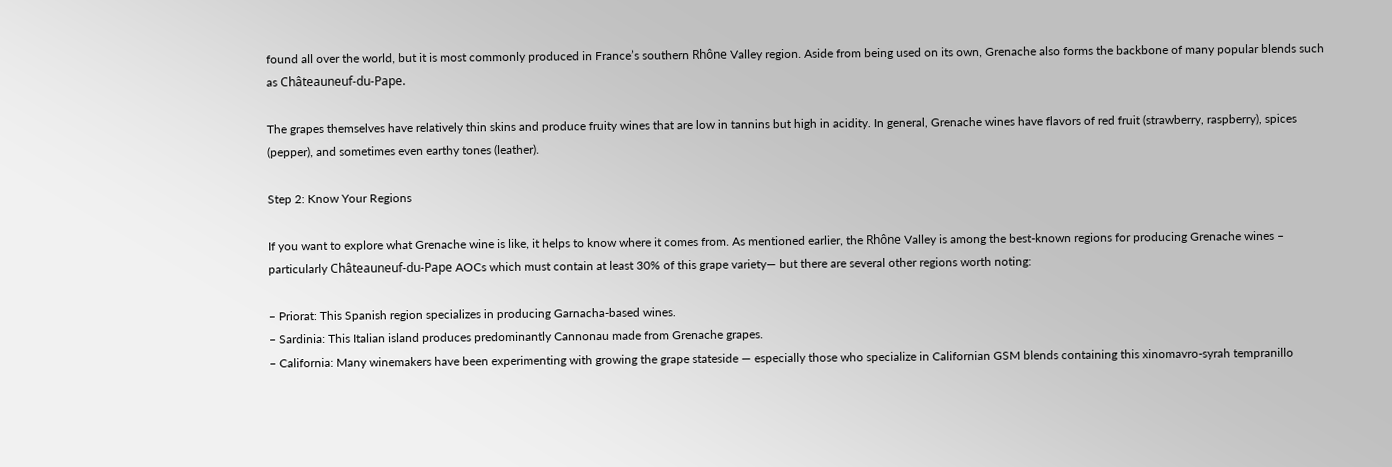found all over the world, but it is most commonly produced in France’s southern Rhône Valley region. Aside from being used on its own, Grenache also forms the backbone of many popular blends such as Châteauneuf-du-Pape.

The grapes themselves have relatively thin skins and produce fruity wines that are low in tannins but high in acidity. In general, Grenache wines have flavors of red fruit (strawberry, raspberry), spices (pepper), and sometimes even earthy tones (leather).

Step 2: Know Your Regions

If you want to explore what Grenache wine is like, it helps to know where it comes from. As mentioned earlier, the Rhône Valley is among the best-known regions for producing Grenache wines – particularly Châteauneuf-du-Pape AOCs which must contain at least 30% of this grape variety— but there are several other regions worth noting:

– Priorat: This Spanish region specializes in producing Garnacha-based wines.
– Sardinia: This Italian island produces predominantly Cannonau made from Grenache grapes.
– California: Many winemakers have been experimenting with growing the grape stateside — especially those who specialize in Californian GSM blends containing this xinomavro-syrah tempranillo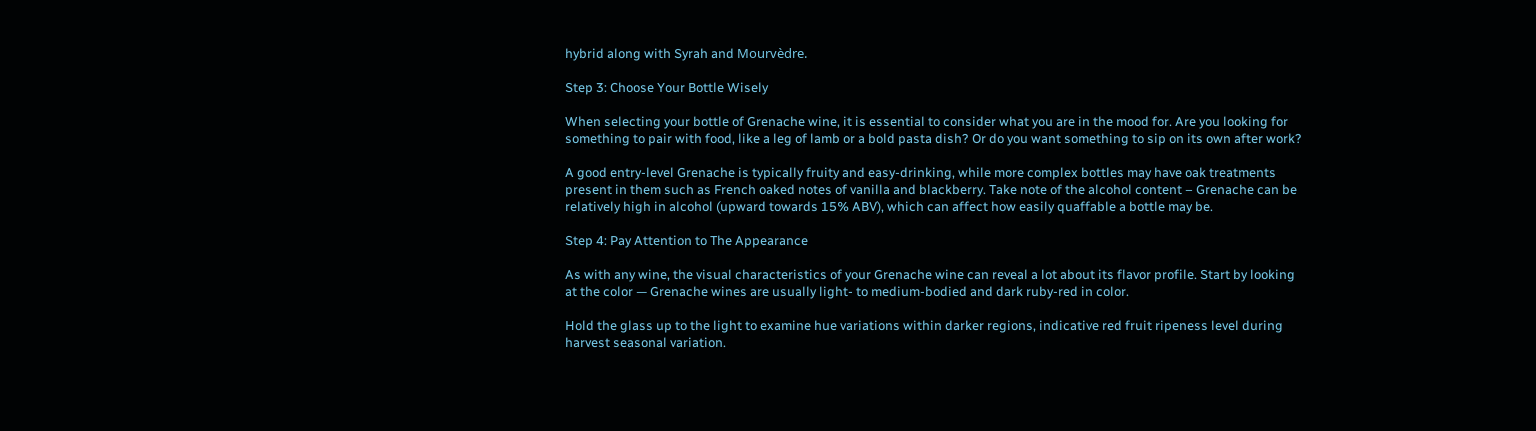hybrid along with Syrah and Mourvèdre.

Step 3: Choose Your Bottle Wisely

When selecting your bottle of Grenache wine, it is essential to consider what you are in the mood for. Are you looking for something to pair with food, like a leg of lamb or a bold pasta dish? Or do you want something to sip on its own after work?

A good entry-level Grenache is typically fruity and easy-drinking, while more complex bottles may have oak treatments present in them such as French oaked notes of vanilla and blackberry. Take note of the alcohol content – Grenache can be relatively high in alcohol (upward towards 15% ABV), which can affect how easily quaffable a bottle may be.

Step 4: Pay Attention to The Appearance

As with any wine, the visual characteristics of your Grenache wine can reveal a lot about its flavor profile. Start by looking at the color — Grenache wines are usually light- to medium-bodied and dark ruby-red in color.

Hold the glass up to the light to examine hue variations within darker regions, indicative red fruit ripeness level during harvest seasonal variation.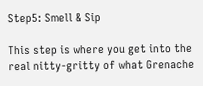Step5: Smell & Sip

This step is where you get into the real nitty-gritty of what Grenache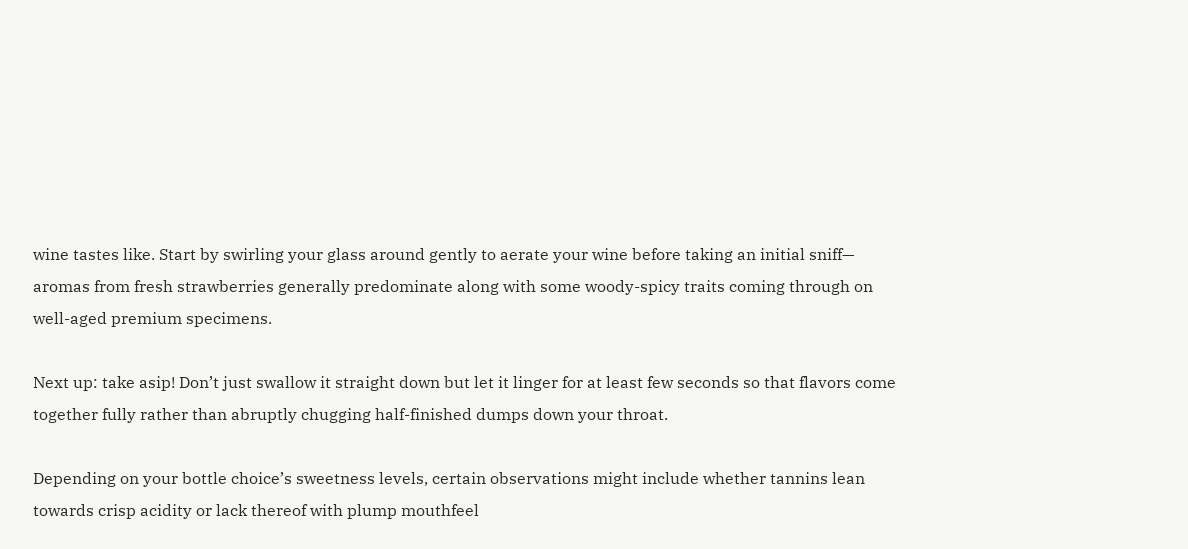wine tastes like. Start by swirling your glass around gently to aerate your wine before taking an initial sniff— aromas from fresh strawberries generally predominate along with some woody-spicy traits coming through on well-aged premium specimens.

Next up: take asip! Don’t just swallow it straight down but let it linger for at least few seconds so that flavors come together fully rather than abruptly chugging half-finished dumps down your throat.

Depending on your bottle choice’s sweetness levels, certain observations might include whether tannins lean towards crisp acidity or lack thereof with plump mouthfeel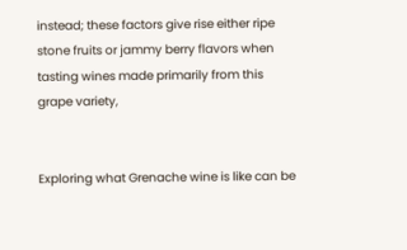instead; these factors give rise either ripe stone fruits or jammy berry flavors when tasting wines made primarily from this grape variety,


Exploring what Grenache wine is like can be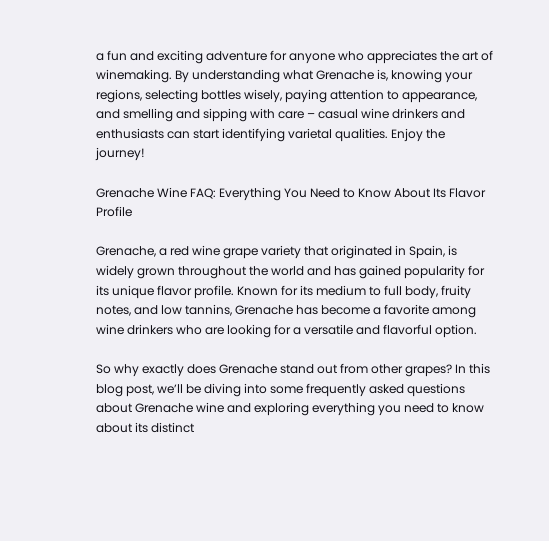a fun and exciting adventure for anyone who appreciates the art of winemaking. By understanding what Grenache is, knowing your regions, selecting bottles wisely, paying attention to appearance, and smelling and sipping with care – casual wine drinkers and enthusiasts can start identifying varietal qualities. Enjoy the journey!

Grenache Wine FAQ: Everything You Need to Know About Its Flavor Profile

Grenache, a red wine grape variety that originated in Spain, is widely grown throughout the world and has gained popularity for its unique flavor profile. Known for its medium to full body, fruity notes, and low tannins, Grenache has become a favorite among wine drinkers who are looking for a versatile and flavorful option.

So why exactly does Grenache stand out from other grapes? In this blog post, we’ll be diving into some frequently asked questions about Grenache wine and exploring everything you need to know about its distinct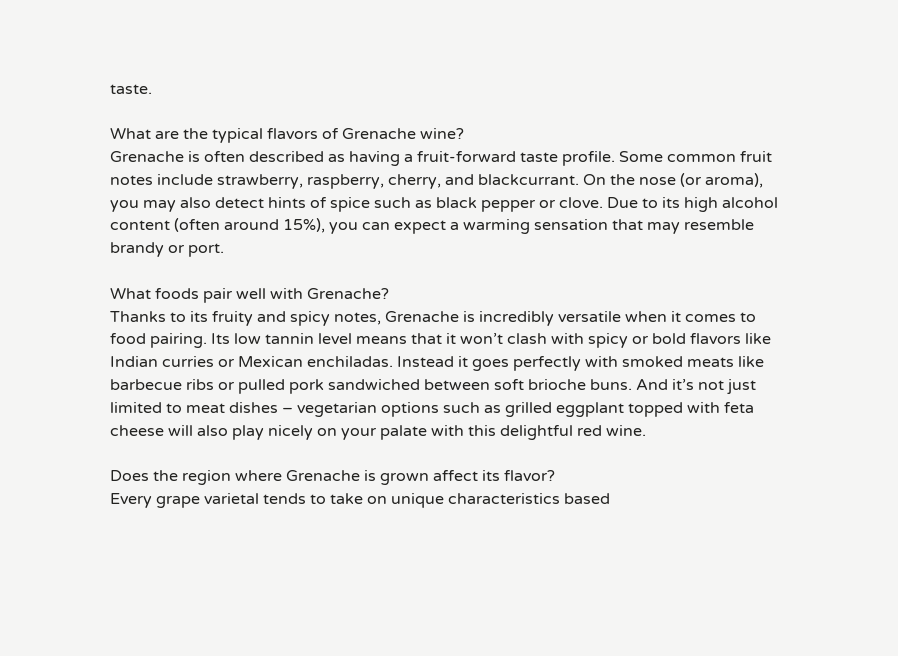taste.

What are the typical flavors of Grenache wine?
Grenache is often described as having a fruit-forward taste profile. Some common fruit notes include strawberry, raspberry, cherry, and blackcurrant. On the nose (or aroma), you may also detect hints of spice such as black pepper or clove. Due to its high alcohol content (often around 15%), you can expect a warming sensation that may resemble brandy or port.

What foods pair well with Grenache?
Thanks to its fruity and spicy notes, Grenache is incredibly versatile when it comes to food pairing. Its low tannin level means that it won’t clash with spicy or bold flavors like Indian curries or Mexican enchiladas. Instead it goes perfectly with smoked meats like barbecue ribs or pulled pork sandwiched between soft brioche buns. And it’s not just limited to meat dishes – vegetarian options such as grilled eggplant topped with feta cheese will also play nicely on your palate with this delightful red wine.

Does the region where Grenache is grown affect its flavor?
Every grape varietal tends to take on unique characteristics based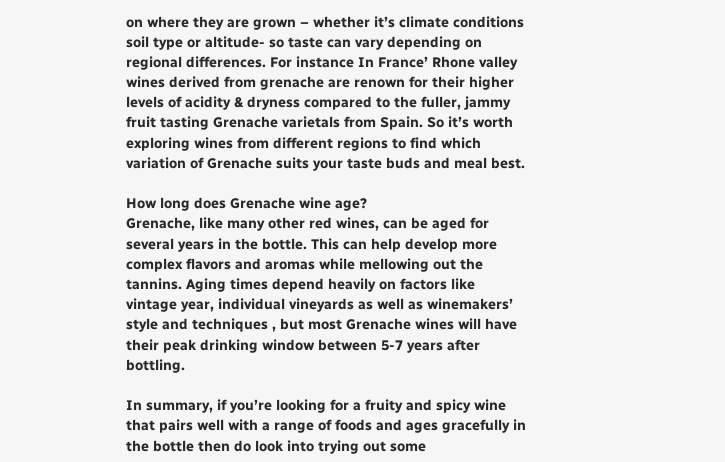on where they are grown – whether it’s climate conditions soil type or altitude- so taste can vary depending on regional differences. For instance In France’ Rhone valley wines derived from grenache are renown for their higher levels of acidity & dryness compared to the fuller, jammy fruit tasting Grenache varietals from Spain. So it’s worth exploring wines from different regions to find which variation of Grenache suits your taste buds and meal best.

How long does Grenache wine age?
Grenache, like many other red wines, can be aged for several years in the bottle. This can help develop more complex flavors and aromas while mellowing out the tannins. Aging times depend heavily on factors like vintage year, individual vineyards as well as winemakers’ style and techniques , but most Grenache wines will have their peak drinking window between 5-7 years after bottling.

In summary, if you’re looking for a fruity and spicy wine that pairs well with a range of foods and ages gracefully in the bottle then do look into trying out some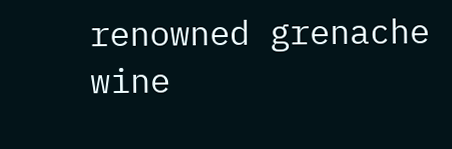renowned grenache wine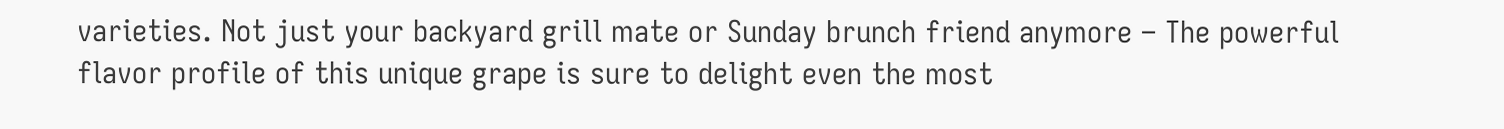varieties. Not just your backyard grill mate or Sunday brunch friend anymore – The powerful flavor profile of this unique grape is sure to delight even the most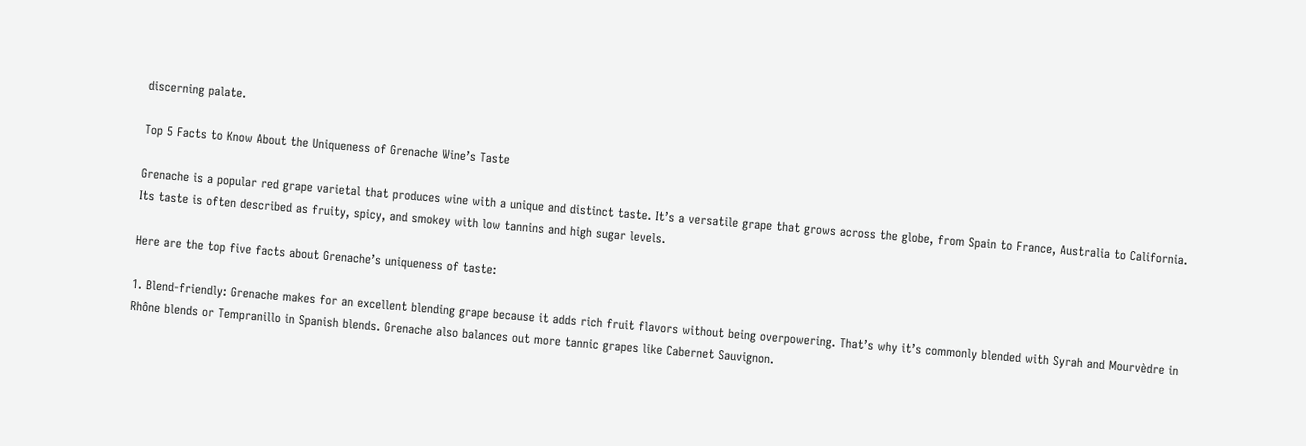discerning palate.

Top 5 Facts to Know About the Uniqueness of Grenache Wine’s Taste

Grenache is a popular red grape varietal that produces wine with a unique and distinct taste. It’s a versatile grape that grows across the globe, from Spain to France, Australia to California. Its taste is often described as fruity, spicy, and smokey with low tannins and high sugar levels.

Here are the top five facts about Grenache’s uniqueness of taste:

1. Blend-friendly: Grenache makes for an excellent blending grape because it adds rich fruit flavors without being overpowering. That’s why it’s commonly blended with Syrah and Mourvèdre in Rhône blends or Tempranillo in Spanish blends. Grenache also balances out more tannic grapes like Cabernet Sauvignon.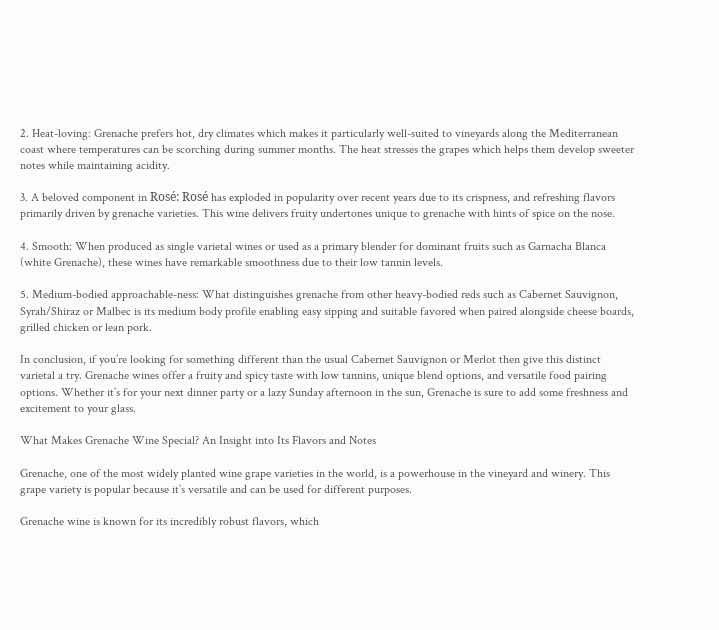2. Heat-loving: Grenache prefers hot, dry climates which makes it particularly well-suited to vineyards along the Mediterranean coast where temperatures can be scorching during summer months. The heat stresses the grapes which helps them develop sweeter notes while maintaining acidity.

3. A beloved component in Rosé: Rosé has exploded in popularity over recent years due to its crispness, and refreshing flavors primarily driven by grenache varieties. This wine delivers fruity undertones unique to grenache with hints of spice on the nose.

4. Smooth: When produced as single varietal wines or used as a primary blender for dominant fruits such as Garnacha Blanca (white Grenache), these wines have remarkable smoothness due to their low tannin levels.

5. Medium-bodied approachable-ness: What distinguishes grenache from other heavy-bodied reds such as Cabernet Sauvignon, Syrah/Shiraz or Malbec is its medium body profile enabling easy sipping and suitable favored when paired alongside cheese boards, grilled chicken or lean pork.

In conclusion, if you’re looking for something different than the usual Cabernet Sauvignon or Merlot then give this distinct varietal a try. Grenache wines offer a fruity and spicy taste with low tannins, unique blend options, and versatile food pairing options. Whether it’s for your next dinner party or a lazy Sunday afternoon in the sun, Grenache is sure to add some freshness and excitement to your glass.

What Makes Grenache Wine Special? An Insight into Its Flavors and Notes

Grenache, one of the most widely planted wine grape varieties in the world, is a powerhouse in the vineyard and winery. This grape variety is popular because it’s versatile and can be used for different purposes.

Grenache wine is known for its incredibly robust flavors, which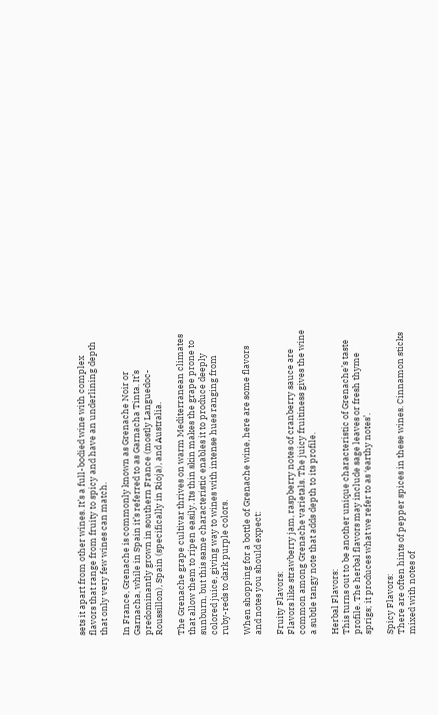sets it apart from other wines. It’s a full-bodied wine with complex flavors that range from fruity to spicy and have an underlining depth that only very few wines can match.

In France, Grenache is commonly known as Grenache Noir or Garnacha, while in Spain it’s referred to as Garnacha Tinta. It’s predominantly grown in southern France (mostly Languedoc-Roussillon), Spain (specifically in Rioja), and Australia.

The Grenache grape cultivar thrives on warm Mediterranean climates that allow them to ripen easily. Its thin skin makes the grape prone to sunburn, but this same characteristic enables it to produce deeply colored juice, giving way to wines with intense hues ranging from ruby-reds to dark purple colors.

When shopping for a bottle of Grenache wine, here are some flavors and notes you should expect:

Fruity Flavors:
Flavors like strawberry jam, raspberry notes of cranberry sauce are common among Grenache varietals. The juicy fruitiness gives the wine a subtle tangy note that adds depth to its profile.

Herbal Flavors:
This turns out to be another unique characteristic of Grenache’s taste profile. The herbal flavors may include sage leaves or fresh thyme sprigs; it produces what we refer to as ‘earthy notes’.

Spicy Flavors:
There are often hints of pepper spices in these wines. Cinnamon sticks mixed with notes of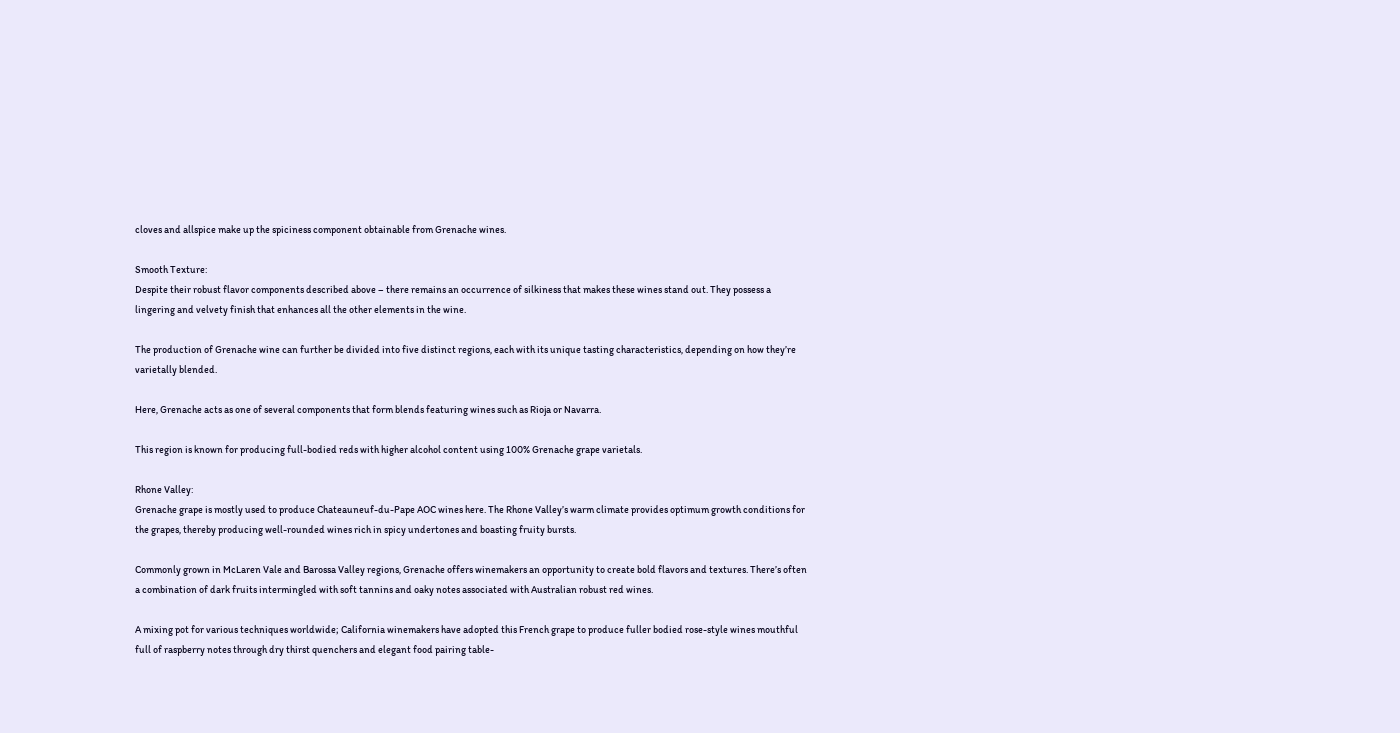cloves and allspice make up the spiciness component obtainable from Grenache wines.

Smooth Texture:
Despite their robust flavor components described above – there remains an occurrence of silkiness that makes these wines stand out. They possess a lingering and velvety finish that enhances all the other elements in the wine.

The production of Grenache wine can further be divided into five distinct regions, each with its unique tasting characteristics, depending on how they’re varietally blended.

Here, Grenache acts as one of several components that form blends featuring wines such as Rioja or Navarra.

This region is known for producing full-bodied reds with higher alcohol content using 100% Grenache grape varietals.

Rhone Valley:
Grenache grape is mostly used to produce Chateauneuf-du-Pape AOC wines here. The Rhone Valley’s warm climate provides optimum growth conditions for the grapes, thereby producing well-rounded wines rich in spicy undertones and boasting fruity bursts.

Commonly grown in McLaren Vale and Barossa Valley regions, Grenache offers winemakers an opportunity to create bold flavors and textures. There’s often a combination of dark fruits intermingled with soft tannins and oaky notes associated with Australian robust red wines.

A mixing pot for various techniques worldwide; California winemakers have adopted this French grape to produce fuller bodied rose-style wines mouthful full of raspberry notes through dry thirst quenchers and elegant food pairing table-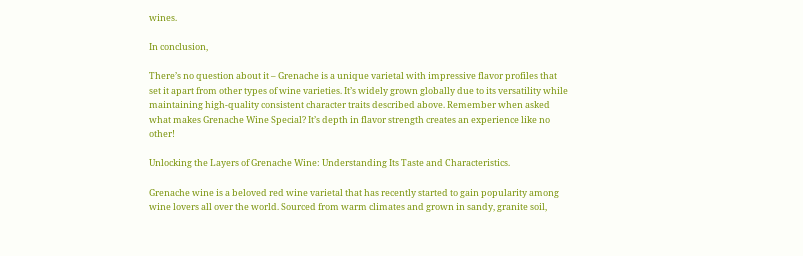wines.

In conclusion,

There’s no question about it – Grenache is a unique varietal with impressive flavor profiles that set it apart from other types of wine varieties. It’s widely grown globally due to its versatility while maintaining high-quality consistent character traits described above. Remember when asked what makes Grenache Wine Special? It’s depth in flavor strength creates an experience like no other!

Unlocking the Layers of Grenache Wine: Understanding Its Taste and Characteristics.

Grenache wine is a beloved red wine varietal that has recently started to gain popularity among wine lovers all over the world. Sourced from warm climates and grown in sandy, granite soil,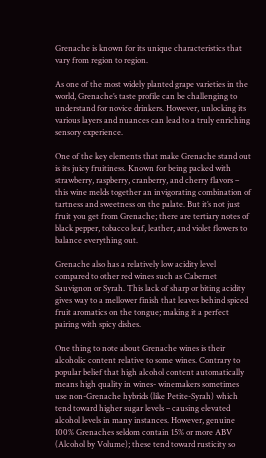Grenache is known for its unique characteristics that vary from region to region.

As one of the most widely planted grape varieties in the world, Grenache’s taste profile can be challenging to understand for novice drinkers. However, unlocking its various layers and nuances can lead to a truly enriching sensory experience.

One of the key elements that make Grenache stand out is its juicy fruitiness. Known for being packed with strawberry, raspberry, cranberry, and cherry flavors – this wine melds together an invigorating combination of tartness and sweetness on the palate. But it’s not just fruit you get from Grenache; there are tertiary notes of black pepper, tobacco leaf, leather, and violet flowers to balance everything out.

Grenache also has a relatively low acidity level compared to other red wines such as Cabernet Sauvignon or Syrah. This lack of sharp or biting acidity gives way to a mellower finish that leaves behind spiced fruit aromatics on the tongue; making it a perfect pairing with spicy dishes.

One thing to note about Grenache wines is their alcoholic content relative to some wines. Contrary to popular belief that high alcohol content automatically means high quality in wines- winemakers sometimes use non-Grenache hybrids (like Petite-Syrah) which tend toward higher sugar levels – causing elevated alcohol levels in many instances. However, genuine 100% Grenaches seldom contain 15% or more ABV (Alcohol by Volume); these tend toward rusticity so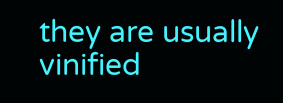they are usually vinified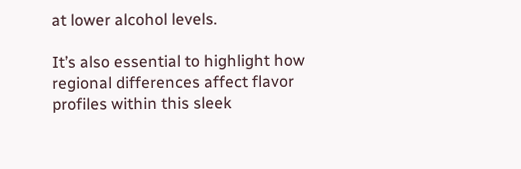at lower alcohol levels.

It’s also essential to highlight how regional differences affect flavor profiles within this sleek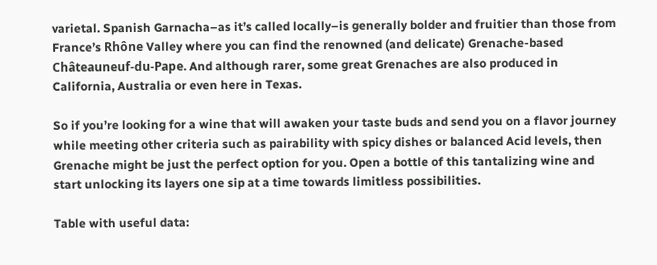varietal. Spanish Garnacha–as it’s called locally–is generally bolder and fruitier than those from France’s Rhône Valley where you can find the renowned (and delicate) Grenache-based Châteauneuf-du-Pape. And although rarer, some great Grenaches are also produced in California, Australia or even here in Texas.

So if you’re looking for a wine that will awaken your taste buds and send you on a flavor journey while meeting other criteria such as pairability with spicy dishes or balanced Acid levels, then Grenache might be just the perfect option for you. Open a bottle of this tantalizing wine and start unlocking its layers one sip at a time towards limitless possibilities.

Table with useful data: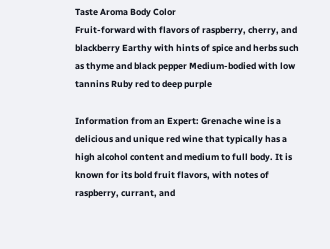Taste Aroma Body Color
Fruit-forward with flavors of raspberry, cherry, and blackberry Earthy with hints of spice and herbs such as thyme and black pepper Medium-bodied with low tannins Ruby red to deep purple

Information from an Expert: Grenache wine is a delicious and unique red wine that typically has a high alcohol content and medium to full body. It is known for its bold fruit flavors, with notes of raspberry, currant, and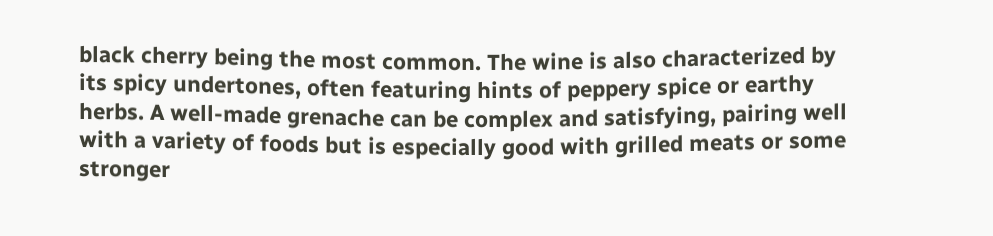black cherry being the most common. The wine is also characterized by its spicy undertones, often featuring hints of peppery spice or earthy herbs. A well-made grenache can be complex and satisfying, pairing well with a variety of foods but is especially good with grilled meats or some stronger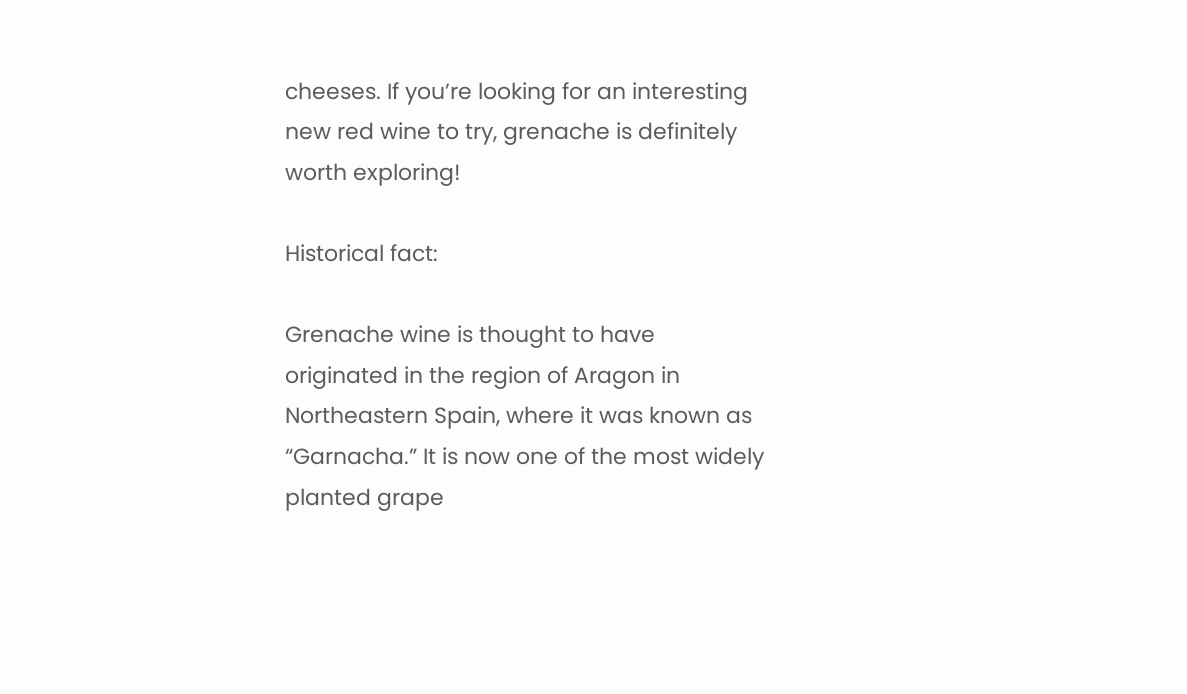cheeses. If you’re looking for an interesting new red wine to try, grenache is definitely worth exploring!

Historical fact:

Grenache wine is thought to have originated in the region of Aragon in Northeastern Spain, where it was known as “Garnacha.” It is now one of the most widely planted grape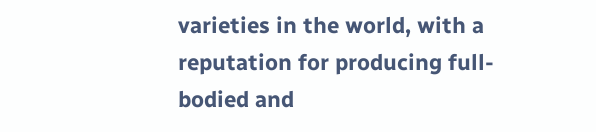varieties in the world, with a reputation for producing full-bodied and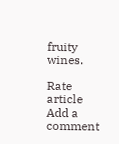fruity wines.

Rate article
Add a comment